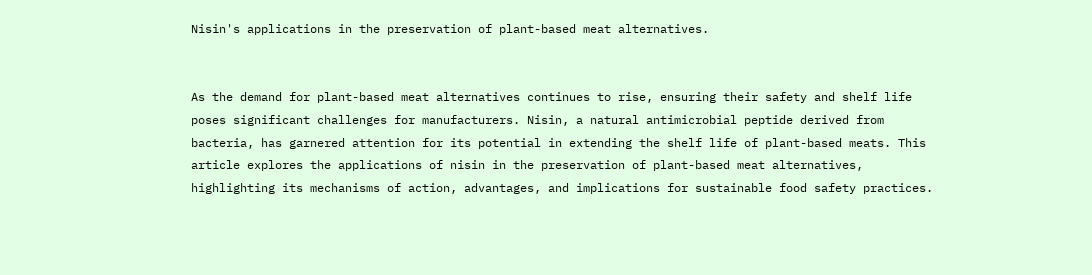Nisin's applications in the preservation of plant-based meat alternatives.


As the demand for plant-based meat alternatives continues to rise, ensuring their safety and shelf life poses significant challenges for manufacturers. Nisin, a natural antimicrobial peptide derived from bacteria, has garnered attention for its potential in extending the shelf life of plant-based meats. This article explores the applications of nisin in the preservation of plant-based meat alternatives, highlighting its mechanisms of action, advantages, and implications for sustainable food safety practices.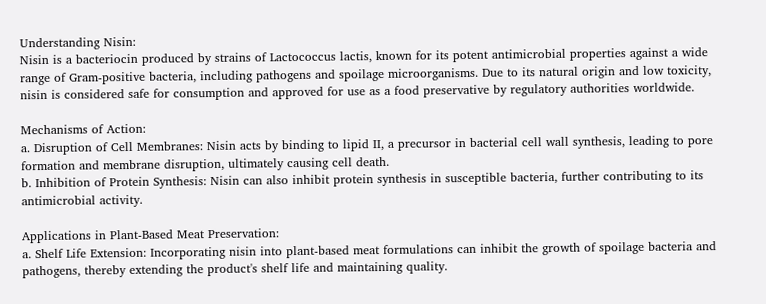Understanding Nisin:
Nisin is a bacteriocin produced by strains of Lactococcus lactis, known for its potent antimicrobial properties against a wide range of Gram-positive bacteria, including pathogens and spoilage microorganisms. Due to its natural origin and low toxicity, nisin is considered safe for consumption and approved for use as a food preservative by regulatory authorities worldwide.

Mechanisms of Action:
a. Disruption of Cell Membranes: Nisin acts by binding to lipid II, a precursor in bacterial cell wall synthesis, leading to pore formation and membrane disruption, ultimately causing cell death.
b. Inhibition of Protein Synthesis: Nisin can also inhibit protein synthesis in susceptible bacteria, further contributing to its antimicrobial activity.

Applications in Plant-Based Meat Preservation:
a. Shelf Life Extension: Incorporating nisin into plant-based meat formulations can inhibit the growth of spoilage bacteria and pathogens, thereby extending the product's shelf life and maintaining quality.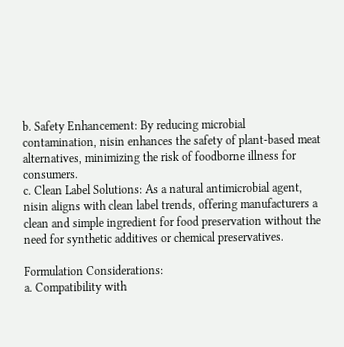b. Safety Enhancement: By reducing microbial contamination, nisin enhances the safety of plant-based meat alternatives, minimizing the risk of foodborne illness for consumers.
c. Clean Label Solutions: As a natural antimicrobial agent, nisin aligns with clean label trends, offering manufacturers a clean and simple ingredient for food preservation without the need for synthetic additives or chemical preservatives.

Formulation Considerations:
a. Compatibility with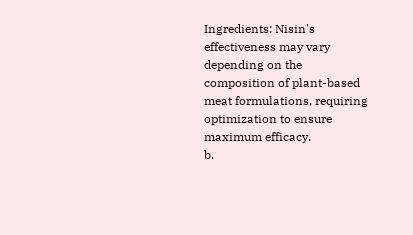Ingredients: Nisin's effectiveness may vary depending on the composition of plant-based meat formulations, requiring optimization to ensure maximum efficacy.
b.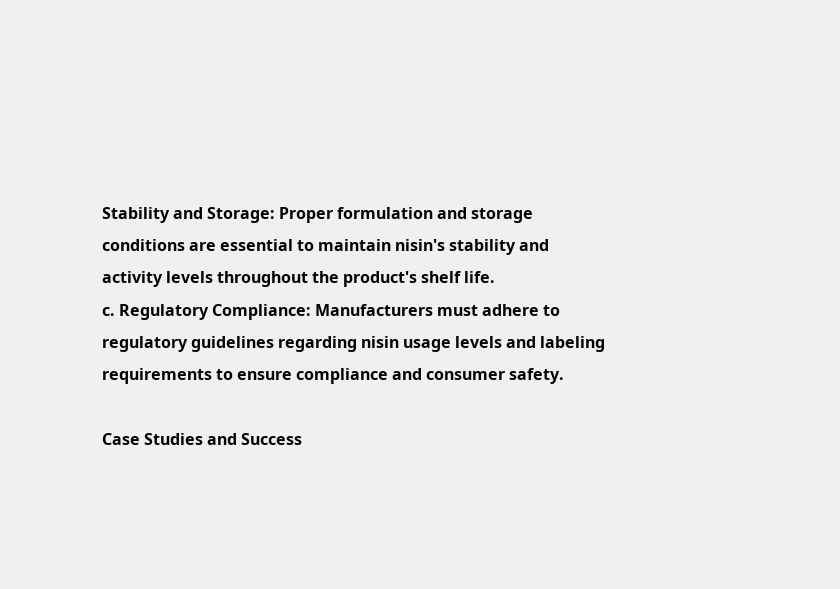Stability and Storage: Proper formulation and storage conditions are essential to maintain nisin's stability and activity levels throughout the product's shelf life.
c. Regulatory Compliance: Manufacturers must adhere to regulatory guidelines regarding nisin usage levels and labeling requirements to ensure compliance and consumer safety.

Case Studies and Success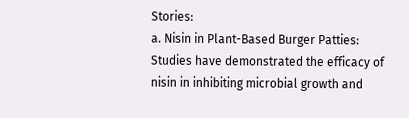Stories:
a. Nisin in Plant-Based Burger Patties: Studies have demonstrated the efficacy of nisin in inhibiting microbial growth and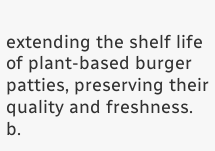extending the shelf life of plant-based burger patties, preserving their quality and freshness.
b.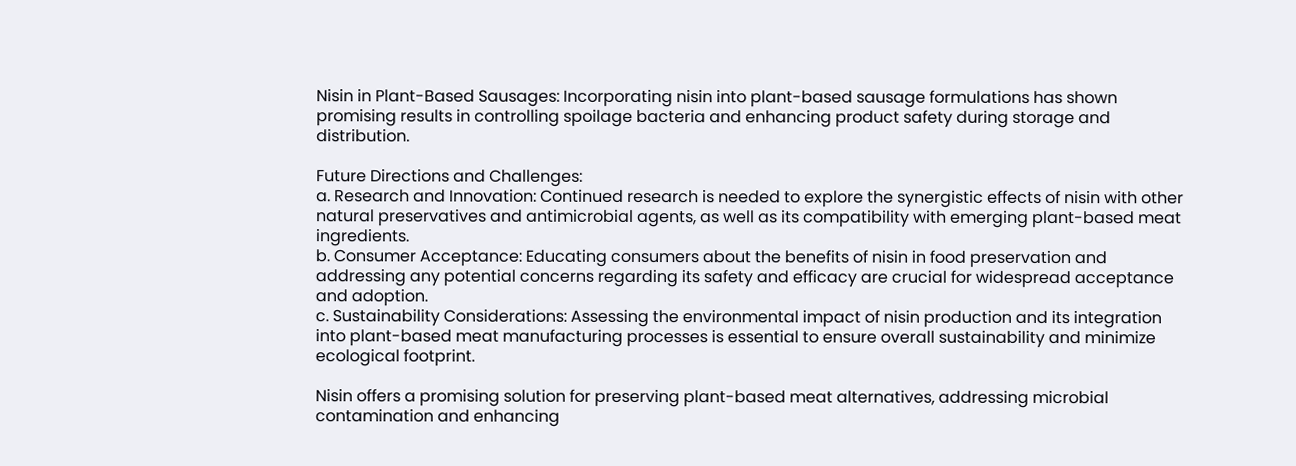Nisin in Plant-Based Sausages: Incorporating nisin into plant-based sausage formulations has shown promising results in controlling spoilage bacteria and enhancing product safety during storage and distribution.

Future Directions and Challenges:
a. Research and Innovation: Continued research is needed to explore the synergistic effects of nisin with other natural preservatives and antimicrobial agents, as well as its compatibility with emerging plant-based meat ingredients.
b. Consumer Acceptance: Educating consumers about the benefits of nisin in food preservation and addressing any potential concerns regarding its safety and efficacy are crucial for widespread acceptance and adoption.
c. Sustainability Considerations: Assessing the environmental impact of nisin production and its integration into plant-based meat manufacturing processes is essential to ensure overall sustainability and minimize ecological footprint.

Nisin offers a promising solution for preserving plant-based meat alternatives, addressing microbial contamination and enhancing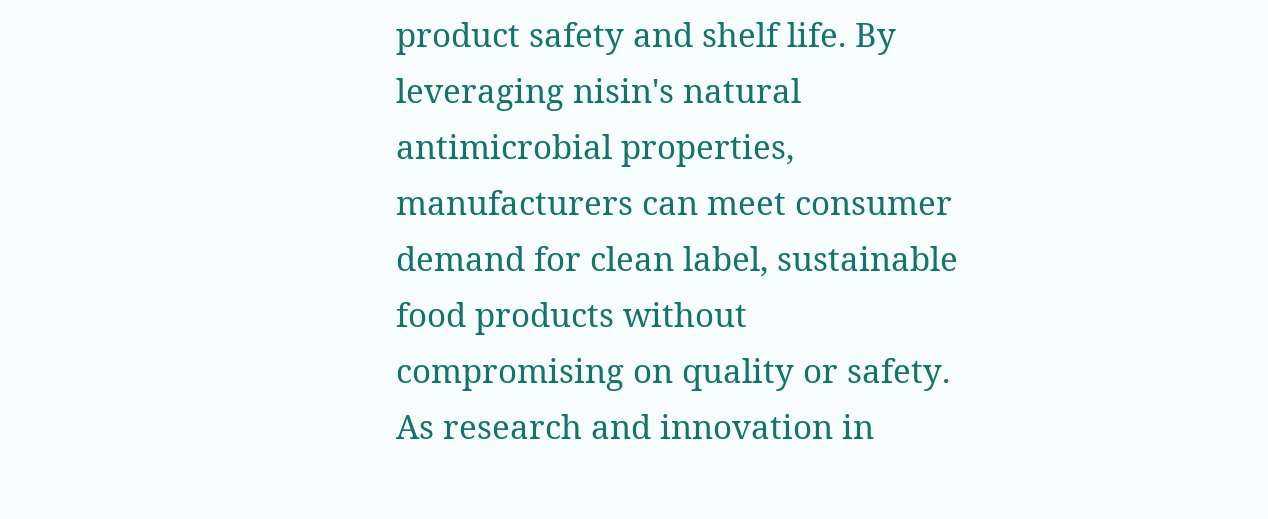product safety and shelf life. By leveraging nisin's natural antimicrobial properties, manufacturers can meet consumer demand for clean label, sustainable food products without compromising on quality or safety. As research and innovation in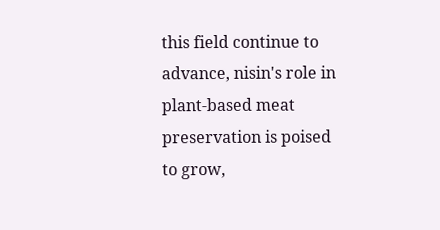this field continue to advance, nisin's role in plant-based meat preservation is poised to grow,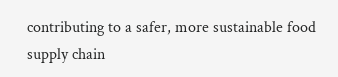contributing to a safer, more sustainable food supply chain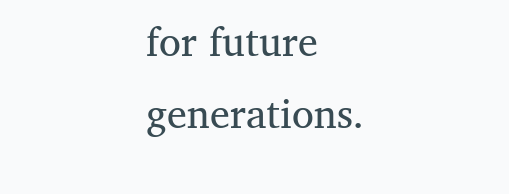for future generations.